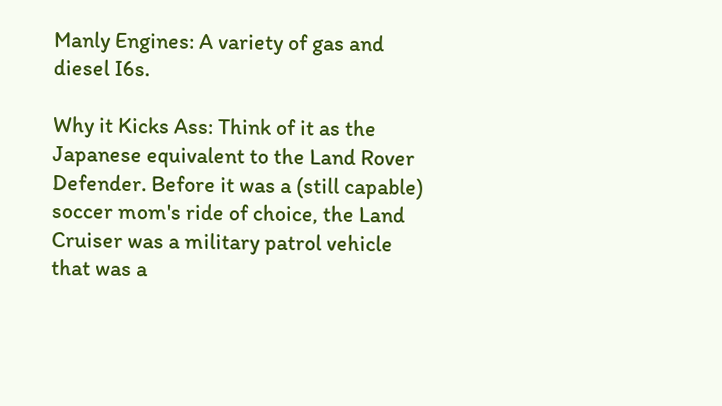Manly Engines: A variety of gas and diesel I6s.

Why it Kicks Ass: Think of it as the Japanese equivalent to the Land Rover Defender. Before it was a (still capable) soccer mom's ride of choice, the Land Cruiser was a military patrol vehicle that was a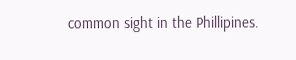common sight in the Phillipines.